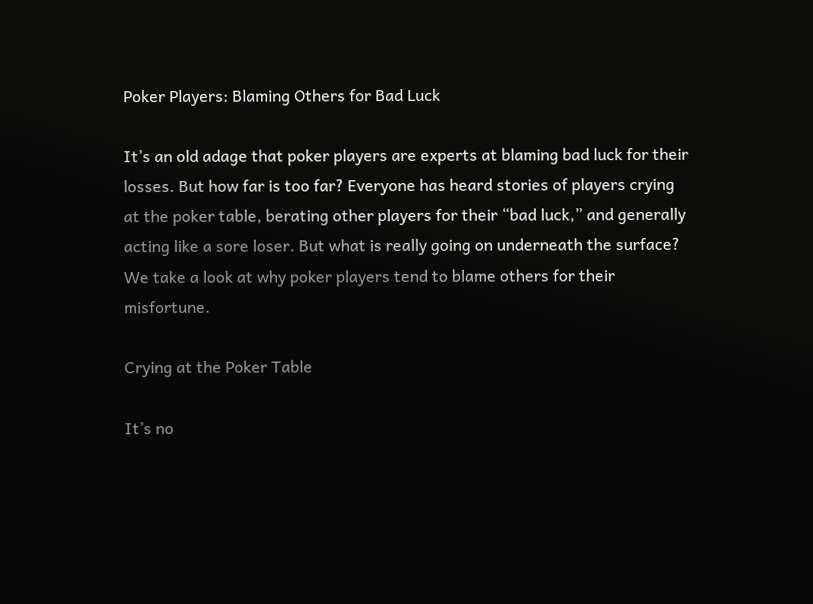Poker Players: Blaming Others for Bad Luck

It’s an old adage that poker players are experts at blaming bad luck for their losses. But how far is too far? Everyone has heard stories of players crying at the poker table, berating other players for their “bad luck,” and generally acting like a sore loser. But what is really going on underneath the surface? We take a look at why poker players tend to blame others for their misfortune.

Crying at the Poker Table

It’s no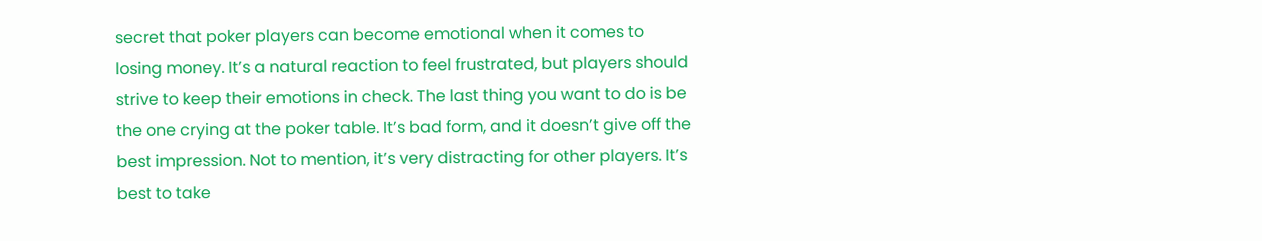secret that poker players can become emotional when it comes to losing money. It’s a natural reaction to feel frustrated, but players should strive to keep their emotions in check. The last thing you want to do is be the one crying at the poker table. It’s bad form, and it doesn’t give off the best impression. Not to mention, it’s very distracting for other players. It’s best to take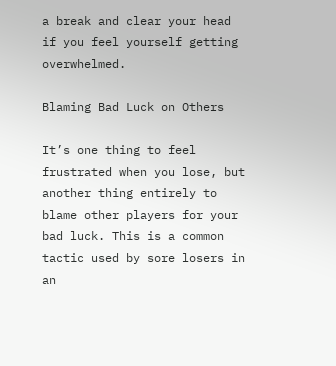a break and clear your head if you feel yourself getting overwhelmed.

Blaming Bad Luck on Others

It’s one thing to feel frustrated when you lose, but another thing entirely to blame other players for your bad luck. This is a common tactic used by sore losers in an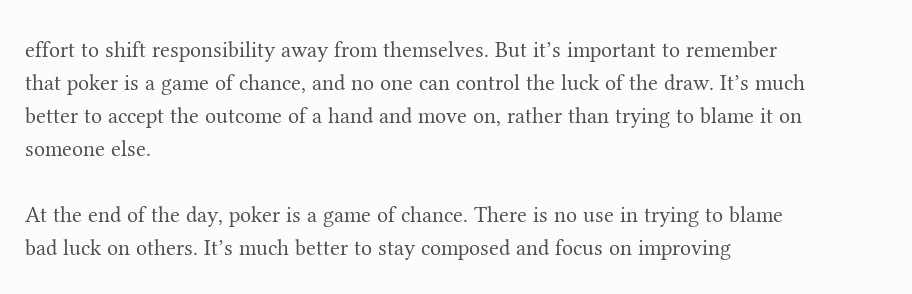effort to shift responsibility away from themselves. But it’s important to remember that poker is a game of chance, and no one can control the luck of the draw. It’s much better to accept the outcome of a hand and move on, rather than trying to blame it on someone else.

At the end of the day, poker is a game of chance. There is no use in trying to blame bad luck on others. It’s much better to stay composed and focus on improving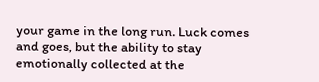your game in the long run. Luck comes and goes, but the ability to stay emotionally collected at the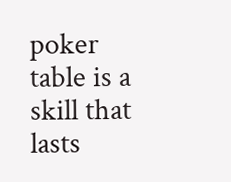poker table is a skill that lasts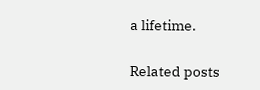a lifetime.

Related posts